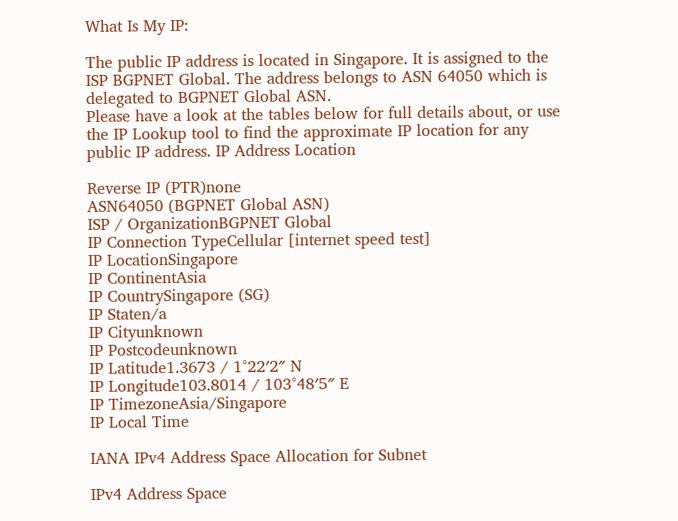What Is My IP:

The public IP address is located in Singapore. It is assigned to the ISP BGPNET Global. The address belongs to ASN 64050 which is delegated to BGPNET Global ASN.
Please have a look at the tables below for full details about, or use the IP Lookup tool to find the approximate IP location for any public IP address. IP Address Location

Reverse IP (PTR)none
ASN64050 (BGPNET Global ASN)
ISP / OrganizationBGPNET Global
IP Connection TypeCellular [internet speed test]
IP LocationSingapore
IP ContinentAsia
IP CountrySingapore (SG)
IP Staten/a
IP Cityunknown
IP Postcodeunknown
IP Latitude1.3673 / 1°22′2″ N
IP Longitude103.8014 / 103°48′5″ E
IP TimezoneAsia/Singapore
IP Local Time

IANA IPv4 Address Space Allocation for Subnet

IPv4 Address Space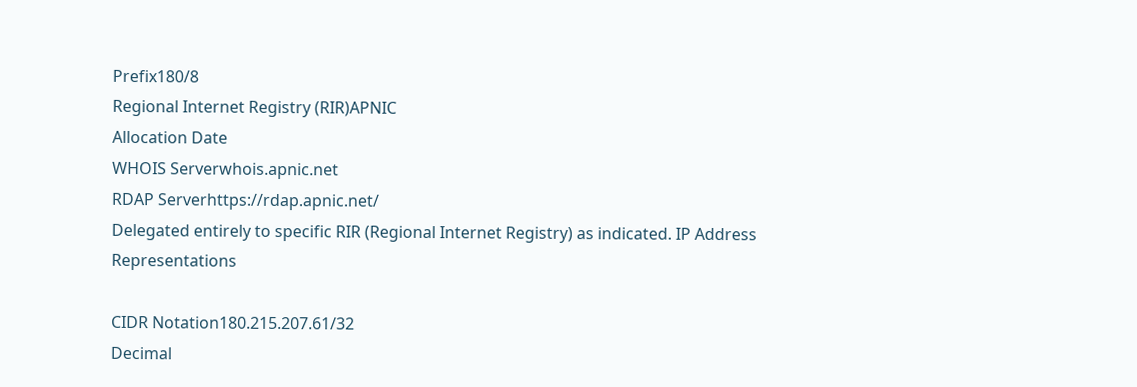Prefix180/8
Regional Internet Registry (RIR)APNIC
Allocation Date
WHOIS Serverwhois.apnic.net
RDAP Serverhttps://rdap.apnic.net/
Delegated entirely to specific RIR (Regional Internet Registry) as indicated. IP Address Representations

CIDR Notation180.215.207.61/32
Decimal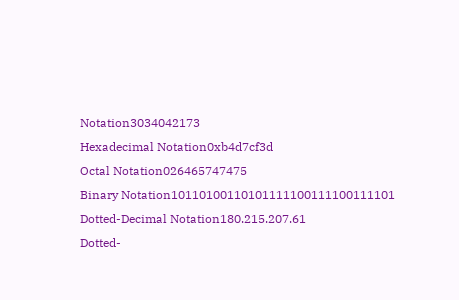Notation3034042173
Hexadecimal Notation0xb4d7cf3d
Octal Notation026465747475
Binary Notation10110100110101111100111100111101
Dotted-Decimal Notation180.215.207.61
Dotted-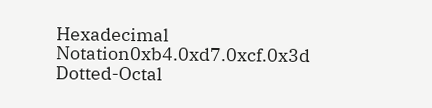Hexadecimal Notation0xb4.0xd7.0xcf.0x3d
Dotted-Octal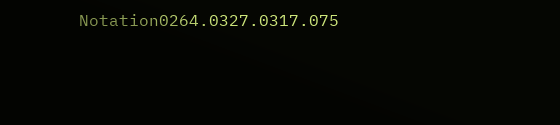Notation0264.0327.0317.075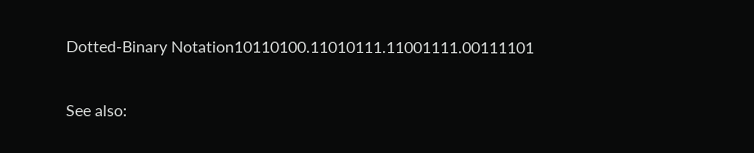Dotted-Binary Notation10110100.11010111.11001111.00111101

See also: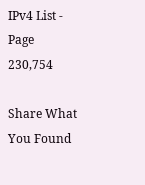IPv4 List - Page 230,754

Share What You Found